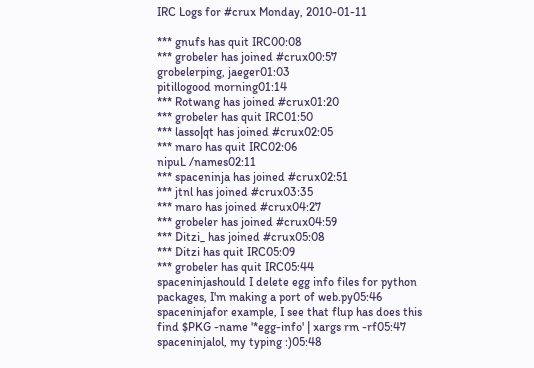IRC Logs for #crux Monday, 2010-01-11

*** gnufs has quit IRC00:08
*** grobeler has joined #crux00:57
grobelerping, jaeger01:03
pitillogood morning01:14
*** Rotwang has joined #crux01:20
*** grobeler has quit IRC01:50
*** lasso|qt has joined #crux02:05
*** maro has quit IRC02:06
nipuL /names02:11
*** spaceninja has joined #crux02:51
*** jtnl has joined #crux03:35
*** maro has joined #crux04:27
*** grobeler has joined #crux04:59
*** Ditzi_ has joined #crux05:08
*** Ditzi has quit IRC05:09
*** grobeler has quit IRC05:44
spaceninjashould I delete egg info files for python packages, I'm making a port of web.py05:46
spaceninjafor example, I see that flup has does this         find $PKG -name '*egg-info' | xargs rm -rf05:47
spaceninjalol, my typing :)05:48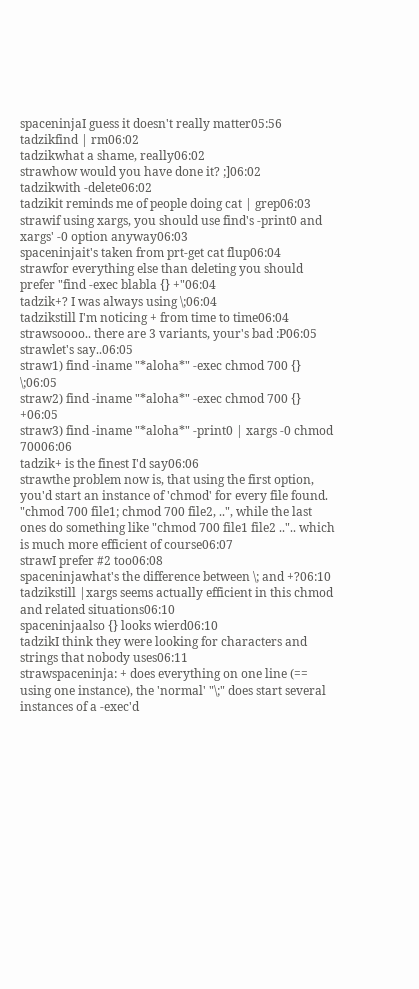spaceninjaI guess it doesn't really matter05:56
tadzikfind | rm06:02
tadzikwhat a shame, really06:02
strawhow would you have done it? ;]06:02
tadzikwith -delete06:02
tadzikit reminds me of people doing cat | grep06:03
strawif using xargs, you should use find's -print0 and xargs' -0 option anyway06:03
spaceninjait's taken from prt-get cat flup06:04
strawfor everything else than deleting you should prefer "find -exec blabla {} +"06:04
tadzik+? I was always using \;06:04
tadzikstill I'm noticing + from time to time06:04
strawsoooo.. there are 3 variants, your's bad :P06:05
strawlet's say..06:05
straw1) find -iname "*aloha*" -exec chmod 700 {} \;06:05
straw2) find -iname "*aloha*" -exec chmod 700 {} +06:05
straw3) find -iname "*aloha*" -print0 | xargs -0 chmod 70006:06
tadzik+ is the finest I'd say06:06
strawthe problem now is, that using the first option, you'd start an instance of 'chmod' for every file found. "chmod 700 file1; chmod 700 file2, ..", while the last ones do something like "chmod 700 file1 file2 ..".. which is much more efficient of course06:07
strawI prefer #2 too06:08
spaceninjawhat's the difference between \; and +?06:10
tadzikstill |xargs seems actually efficient in this chmod and related situations06:10
spaceninjaalso {} looks wierd06:10
tadzikI think they were looking for characters and strings that nobody uses06:11
strawspaceninja: + does everything on one line (== using one instance), the 'normal' "\;" does start several instances of a -exec'd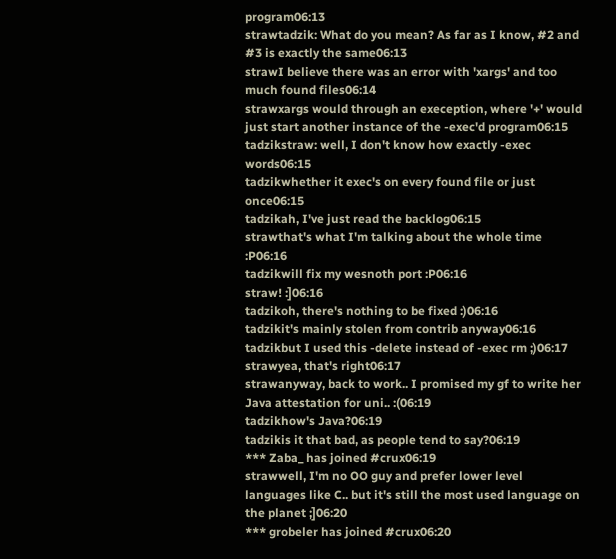program06:13
strawtadzik: What do you mean? As far as I know, #2 and #3 is exactly the same06:13
strawI believe there was an error with 'xargs' and too much found files06:14
strawxargs would through an exeception, where '+' would just start another instance of the -exec'd program06:15
tadzikstraw: well, I don't know how exactly -exec words06:15
tadzikwhether it exec's on every found file or just once06:15
tadzikah, I've just read the backlog06:15
strawthat's what I'm talking about the whole time :P06:16
tadzikwill fix my wesnoth port :P06:16
straw! :]06:16
tadzikoh, there's nothing to be fixed :)06:16
tadzikit's mainly stolen from contrib anyway06:16
tadzikbut I used this -delete instead of -exec rm ;)06:17
strawyea, that's right06:17
strawanyway, back to work.. I promised my gf to write her Java attestation for uni.. :(06:19
tadzikhow's Java?06:19
tadzikis it that bad, as people tend to say?06:19
*** Zaba_ has joined #crux06:19
strawwell, I'm no OO guy and prefer lower level languages like C.. but it's still the most used language on the planet ;]06:20
*** grobeler has joined #crux06:20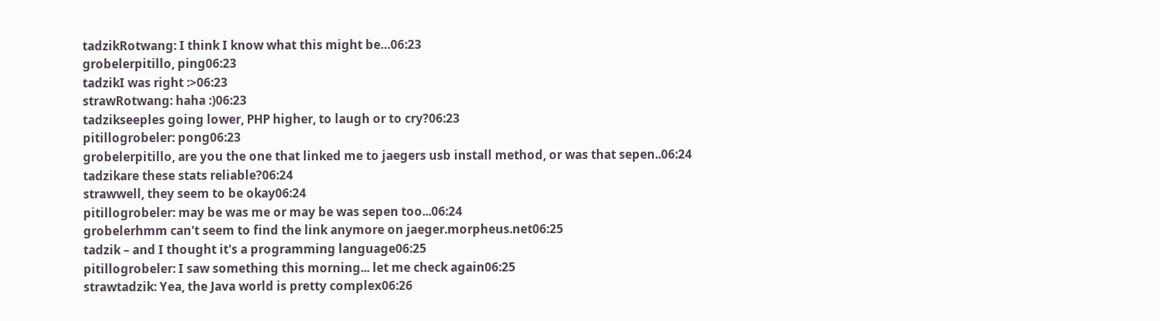tadzikRotwang: I think I know what this might be…06:23
grobelerpitillo, ping06:23
tadzikI was right :>06:23
strawRotwang: haha :)06:23
tadzikseeples going lower, PHP higher, to laugh or to cry?06:23
pitillogrobeler: pong06:23
grobelerpitillo, are you the one that linked me to jaegers usb install method, or was that sepen..06:24
tadzikare these stats reliable?06:24
strawwell, they seem to be okay06:24
pitillogrobeler: may be was me or may be was sepen too...06:24
grobelerhmm can't seem to find the link anymore on jaeger.morpheus.net06:25
tadzik – and I thought it's a programming language06:25
pitillogrobeler: I saw something this morning... let me check again06:25
strawtadzik: Yea, the Java world is pretty complex06:26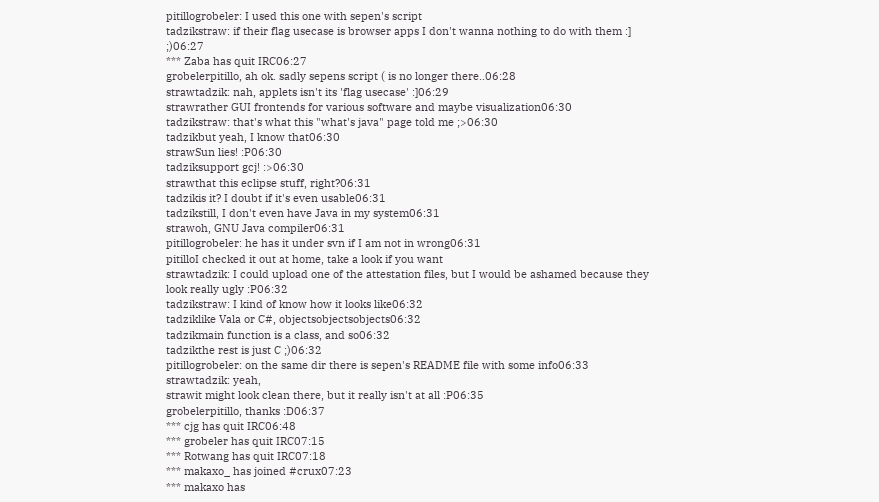pitillogrobeler: I used this one with sepen's script
tadzikstraw: if their flag usecase is browser apps I don't wanna nothing to do with them :] ;)06:27
*** Zaba has quit IRC06:27
grobelerpitillo, ah ok. sadly sepens script ( is no longer there..06:28
strawtadzik: nah, applets isn't its 'flag usecase' :]06:29
strawrather GUI frontends for various software and maybe visualization06:30
tadzikstraw: that's what this "what's java" page told me ;>06:30
tadzikbut yeah, I know that06:30
strawSun lies! :P06:30
tadziksupport gcj! :>06:30
strawthat this eclipse stuff, right?06:31
tadzikis it? I doubt if it's even usable06:31
tadzikstill, I don't even have Java in my system06:31
strawoh, GNU Java compiler06:31
pitillogrobeler: he has it under svn if I am not in wrong06:31
pitilloI checked it out at home, take a look if you want
strawtadzik: I could upload one of the attestation files, but I would be ashamed because they look really ugly :P06:32
tadzikstraw: I kind of know how it looks like06:32
tadziklike Vala or C#, objectsobjectsobjects06:32
tadzikmain function is a class, and so06:32
tadzikthe rest is just C ;)06:32
pitillogrobeler: on the same dir there is sepen's README file with some info06:33
strawtadzik: yeah,
strawit might look clean there, but it really isn't at all :P06:35
grobelerpitillo, thanks :D06:37
*** cjg has quit IRC06:48
*** grobeler has quit IRC07:15
*** Rotwang has quit IRC07:18
*** makaxo_ has joined #crux07:23
*** makaxo has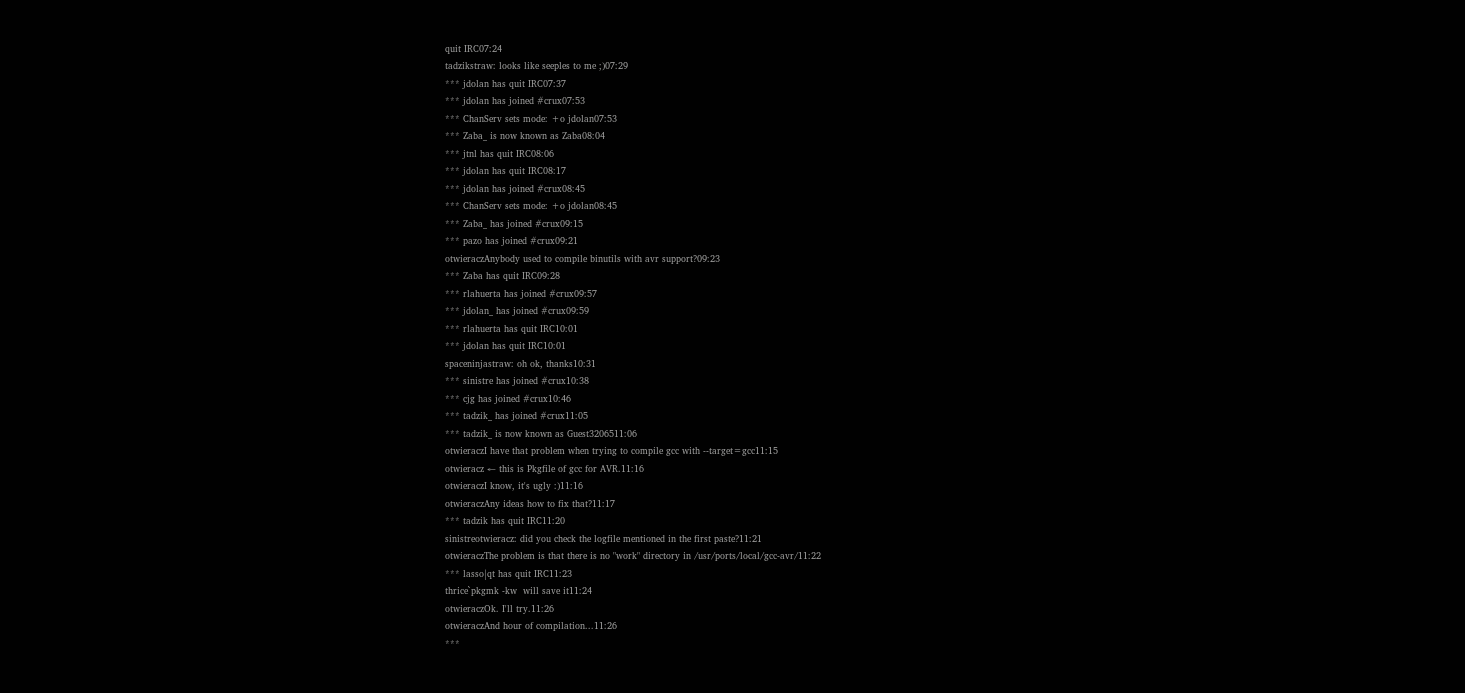quit IRC07:24
tadzikstraw: looks like seeples to me ;)07:29
*** jdolan has quit IRC07:37
*** jdolan has joined #crux07:53
*** ChanServ sets mode: +o jdolan07:53
*** Zaba_ is now known as Zaba08:04
*** jtnl has quit IRC08:06
*** jdolan has quit IRC08:17
*** jdolan has joined #crux08:45
*** ChanServ sets mode: +o jdolan08:45
*** Zaba_ has joined #crux09:15
*** pazo has joined #crux09:21
otwieraczAnybody used to compile binutils with avr support?09:23
*** Zaba has quit IRC09:28
*** rlahuerta has joined #crux09:57
*** jdolan_ has joined #crux09:59
*** rlahuerta has quit IRC10:01
*** jdolan has quit IRC10:01
spaceninjastraw: oh ok, thanks10:31
*** sinistre has joined #crux10:38
*** cjg has joined #crux10:46
*** tadzik_ has joined #crux11:05
*** tadzik_ is now known as Guest3206511:06
otwieraczI have that problem when trying to compile gcc with --target=gcc11:15
otwieracz ← this is Pkgfile of gcc for AVR.11:16
otwieraczI know, it's ugly :)11:16
otwieraczAny ideas how to fix that?11:17
*** tadzik has quit IRC11:20
sinistreotwieracz: did you check the logfile mentioned in the first paste?11:21
otwieraczThe problem is that there is no "work" directory in /usr/ports/local/gcc-avr/11:22
*** lasso|qt has quit IRC11:23
thrice`pkgmk -kw  will save it11:24
otwieraczOk. I'll try.11:26
otwieraczAnd hour of compilation...11:26
***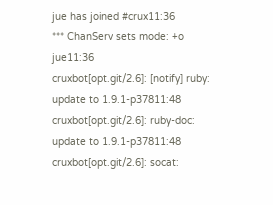jue has joined #crux11:36
*** ChanServ sets mode: +o jue11:36
cruxbot[opt.git/2.6]: [notify] ruby: update to 1.9.1-p37811:48
cruxbot[opt.git/2.6]: ruby-doc: update to 1.9.1-p37811:48
cruxbot[opt.git/2.6]: socat: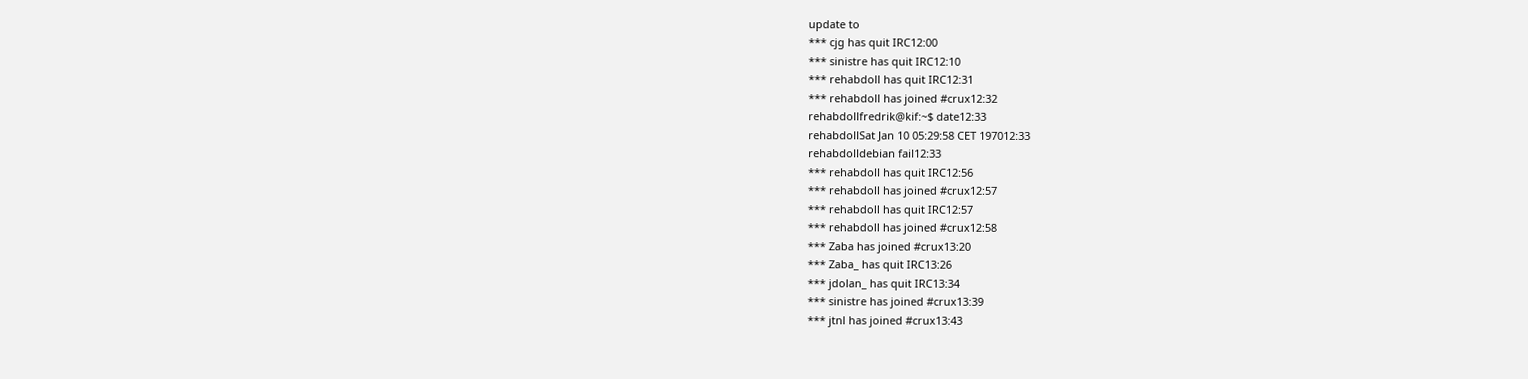update to
*** cjg has quit IRC12:00
*** sinistre has quit IRC12:10
*** rehabdoll has quit IRC12:31
*** rehabdoll has joined #crux12:32
rehabdollfredrik@kif:~$ date12:33
rehabdollSat Jan 10 05:29:58 CET 197012:33
rehabdolldebian fail12:33
*** rehabdoll has quit IRC12:56
*** rehabdoll has joined #crux12:57
*** rehabdoll has quit IRC12:57
*** rehabdoll has joined #crux12:58
*** Zaba has joined #crux13:20
*** Zaba_ has quit IRC13:26
*** jdolan_ has quit IRC13:34
*** sinistre has joined #crux13:39
*** jtnl has joined #crux13:43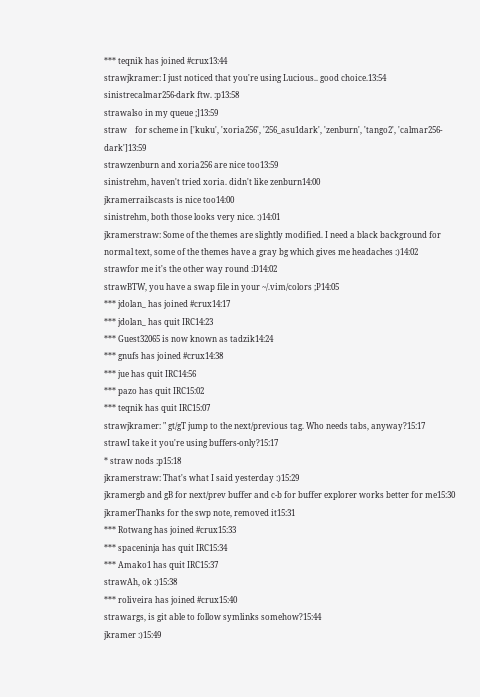*** teqnik has joined #crux13:44
strawjkramer: I just noticed that you're using Lucious.. good choice.13:54
sinistrecalmar256-dark ftw. :p13:58
strawalso in my queue ;]13:59
straw    for scheme in ['kuku', 'xoria256', '256_asu1dark', 'zenburn', 'tango2', 'calmar256-dark']13:59
strawzenburn and xoria256 are nice too13:59
sinistrehm, haven't tried xoria. didn't like zenburn14:00
jkramerrailscasts is nice too14:00
sinistrehm, both those looks very nice. :)14:01
jkramerstraw: Some of the themes are slightly modified. I need a black background for normal text, some of the themes have a gray bg which gives me headaches :)14:02
strawfor me it's the other way round :D14:02
strawBTW, you have a swap file in your ~/.vim/colors ;P14:05
*** jdolan_ has joined #crux14:17
*** jdolan_ has quit IRC14:23
*** Guest32065 is now known as tadzik14:24
*** gnufs has joined #crux14:38
*** jue has quit IRC14:56
*** pazo has quit IRC15:02
*** teqnik has quit IRC15:07
strawjkramer: " gt/gT jump to the next/previous tag. Who needs tabs, anyway?15:17
strawI take it you're using buffers-only?15:17
* straw nods :p15:18
jkramerstraw: That's what I said yesterday :)15:29
jkramergb and gB for next/prev buffer and c-b for buffer explorer works better for me15:30
jkramerThanks for the swp note, removed it15:31
*** Rotwang has joined #crux15:33
*** spaceninja has quit IRC15:34
*** Amako1 has quit IRC15:37
strawAh, ok :)15:38
*** roliveira has joined #crux15:40
strawargs, is git able to follow symlinks somehow?15:44
jkramer :)15:49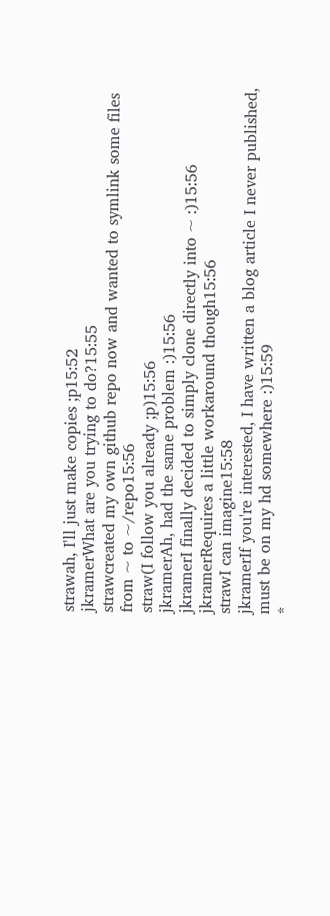strawah, I'll just make copies ;p15:52
jkramerWhat are you trying to do?15:55
strawcreated my own github repo now and wanted to symlink some files from ~ to ~/repo15:56
straw(I follow you already ;p)15:56
jkramerAh, had the same problem :)15:56
jkramerI finally decided to simply clone directly into ~ :)15:56
jkramerRequires a little workaround though15:56
strawI can imagine15:58
jkramerIf you're interested, I have written a blog article I never published, must be on my hd somewhere :)15:59
*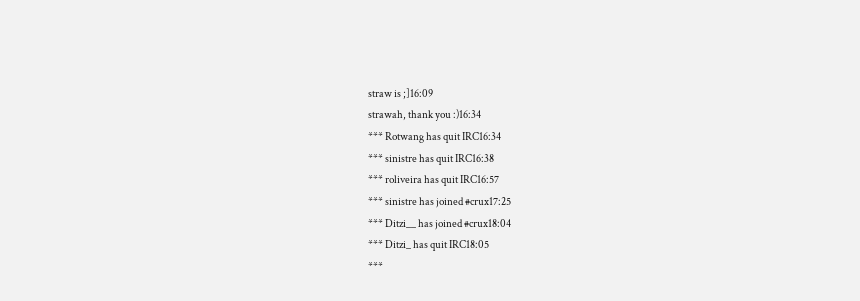straw is ;]16:09
strawah, thank you :)16:34
*** Rotwang has quit IRC16:34
*** sinistre has quit IRC16:38
*** roliveira has quit IRC16:57
*** sinistre has joined #crux17:25
*** Ditzi__ has joined #crux18:04
*** Ditzi_ has quit IRC18:05
***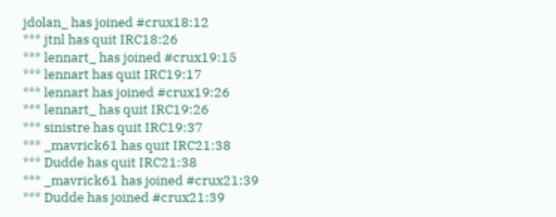jdolan_ has joined #crux18:12
*** jtnl has quit IRC18:26
*** lennart_ has joined #crux19:15
*** lennart has quit IRC19:17
*** lennart has joined #crux19:26
*** lennart_ has quit IRC19:26
*** sinistre has quit IRC19:37
*** _mavrick61 has quit IRC21:38
*** Dudde has quit IRC21:38
*** _mavrick61 has joined #crux21:39
*** Dudde has joined #crux21:39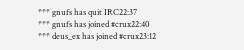*** gnufs has quit IRC22:37
*** gnufs has joined #crux22:40
*** deus_ex has joined #crux23:12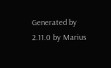Generated by 2.11.0 by Marius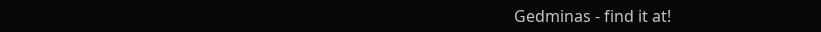Gedminas - find it at!